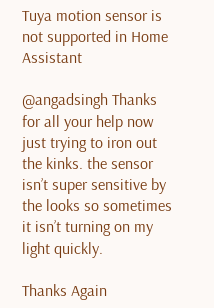Tuya motion sensor is not supported in Home Assistant

@angadsingh Thanks for all your help now just trying to iron out the kinks. the sensor isn’t super sensitive by the looks so sometimes it isn’t turning on my light quickly.

Thanks Again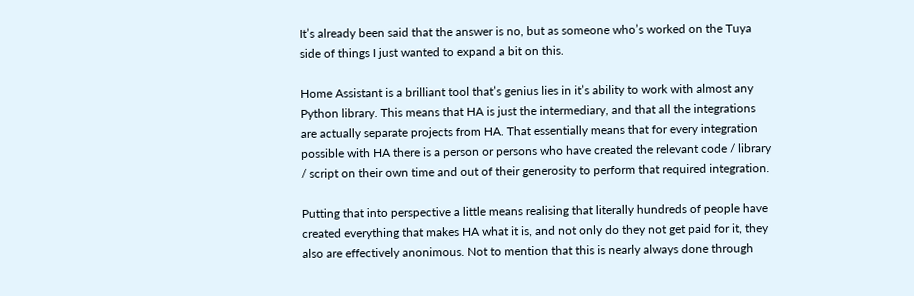It’s already been said that the answer is no, but as someone who’s worked on the Tuya side of things I just wanted to expand a bit on this.

Home Assistant is a brilliant tool that’s genius lies in it’s ability to work with almost any Python library. This means that HA is just the intermediary, and that all the integrations are actually separate projects from HA. That essentially means that for every integration possible with HA there is a person or persons who have created the relevant code / library / script on their own time and out of their generosity to perform that required integration.

Putting that into perspective a little means realising that literally hundreds of people have created everything that makes HA what it is, and not only do they not get paid for it, they also are effectively anonimous. Not to mention that this is nearly always done through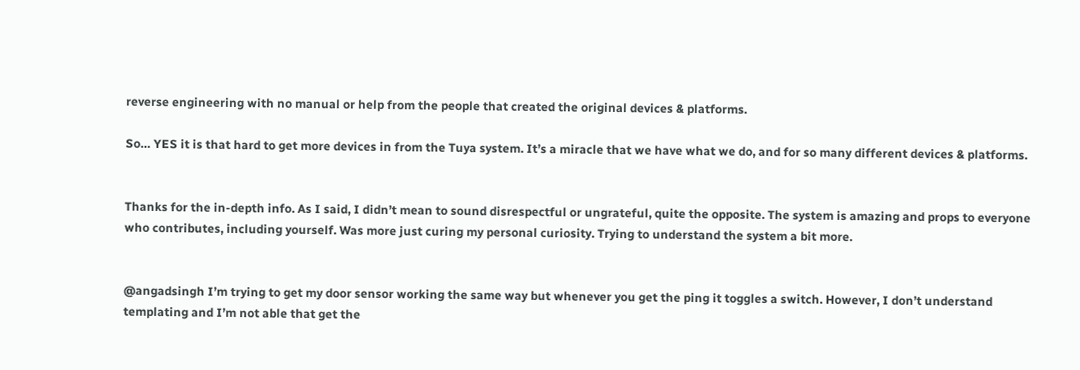reverse engineering with no manual or help from the people that created the original devices & platforms.

So… YES it is that hard to get more devices in from the Tuya system. It’s a miracle that we have what we do, and for so many different devices & platforms.


Thanks for the in-depth info. As I said, I didn’t mean to sound disrespectful or ungrateful, quite the opposite. The system is amazing and props to everyone who contributes, including yourself. Was more just curing my personal curiosity. Trying to understand the system a bit more.


@angadsingh I’m trying to get my door sensor working the same way but whenever you get the ping it toggles a switch. However, I don’t understand templating and I’m not able that get the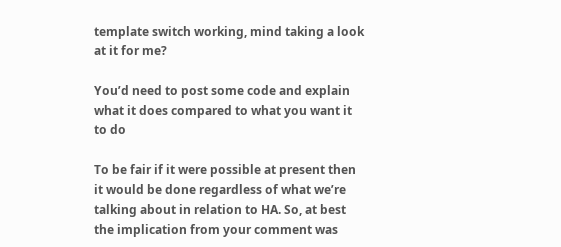template switch working, mind taking a look at it for me?

You’d need to post some code and explain what it does compared to what you want it to do

To be fair if it were possible at present then it would be done regardless of what we’re talking about in relation to HA. So, at best the implication from your comment was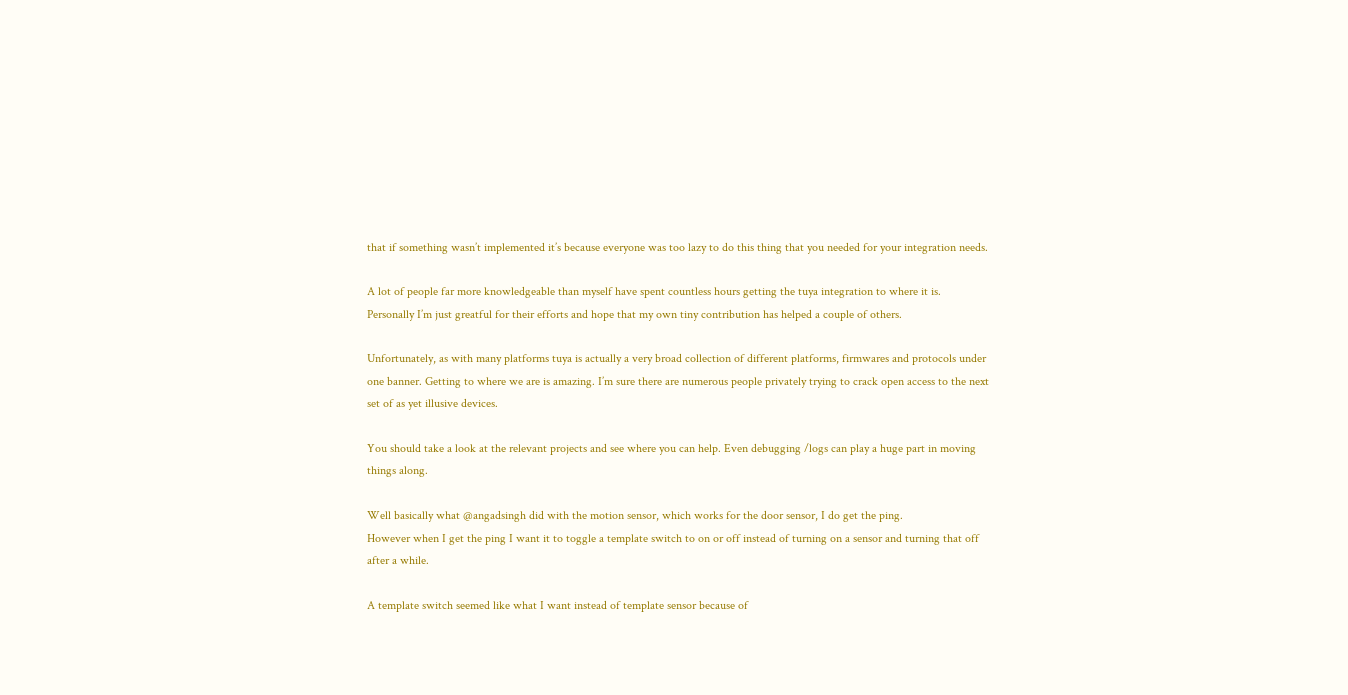that if something wasn’t implemented it’s because everyone was too lazy to do this thing that you needed for your integration needs.

A lot of people far more knowledgeable than myself have spent countless hours getting the tuya integration to where it is. Personally I’m just greatful for their efforts and hope that my own tiny contribution has helped a couple of others.

Unfortunately, as with many platforms tuya is actually a very broad collection of different platforms, firmwares and protocols under one banner. Getting to where we are is amazing. I’m sure there are numerous people privately trying to crack open access to the next set of as yet illusive devices.

You should take a look at the relevant projects and see where you can help. Even debugging /logs can play a huge part in moving things along.

Well basically what @angadsingh did with the motion sensor, which works for the door sensor, I do get the ping.
However when I get the ping I want it to toggle a template switch to on or off instead of turning on a sensor and turning that off after a while.

A template switch seemed like what I want instead of template sensor because of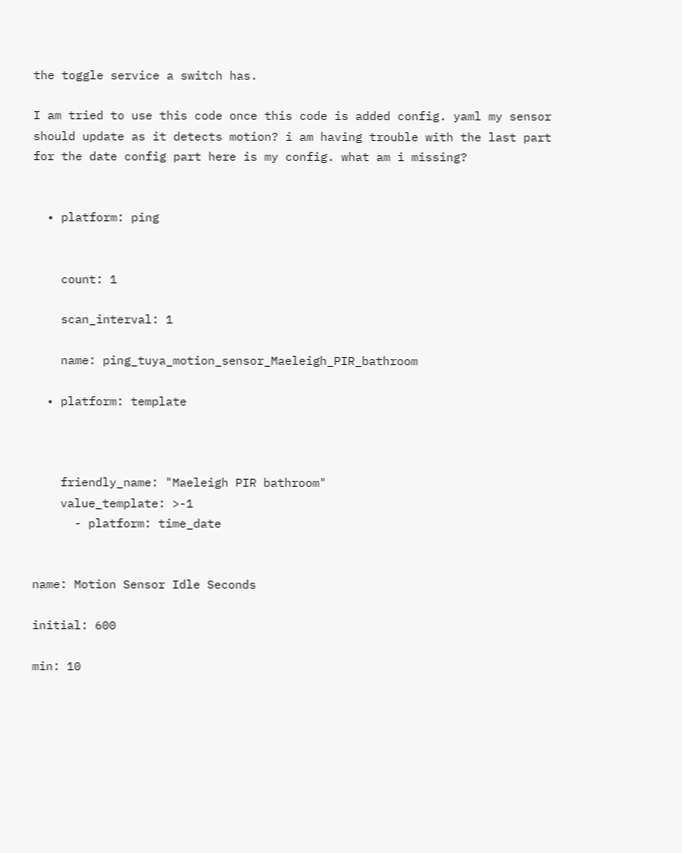the toggle service a switch has.

I am tried to use this code once this code is added config. yaml my sensor should update as it detects motion? i am having trouble with the last part for the date config part here is my config. what am i missing?


  • platform: ping


    count: 1

    scan_interval: 1

    name: ping_tuya_motion_sensor_Maeleigh_PIR_bathroom

  • platform: template



    friendly_name: "Maeleigh PIR bathroom"
    value_template: >-1
      - platform: time_date


name: Motion Sensor Idle Seconds

initial: 600

min: 10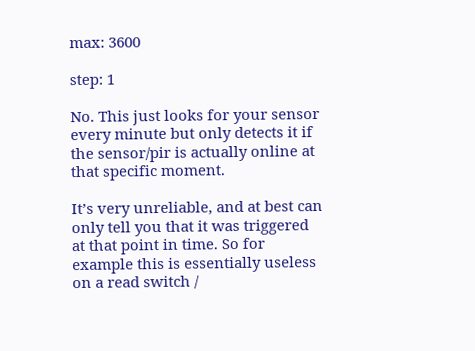max: 3600

step: 1

No. This just looks for your sensor every minute but only detects it if the sensor/pir is actually online at that specific moment.

It’s very unreliable, and at best can only tell you that it was triggered at that point in time. So for example this is essentially useless on a read switch /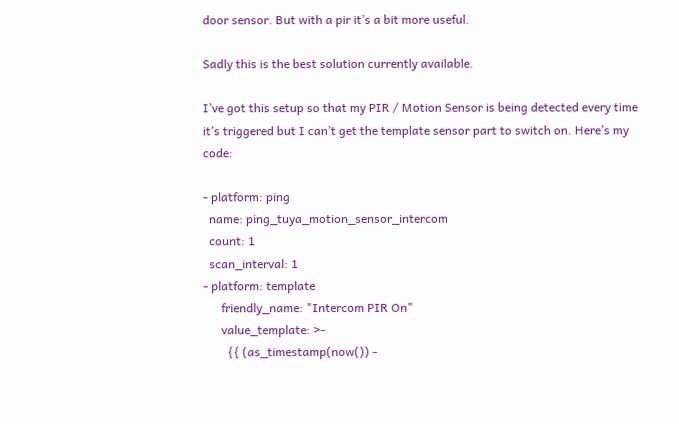door sensor. But with a pir it’s a bit more useful.

Sadly this is the best solution currently available.

I’ve got this setup so that my PIR / Motion Sensor is being detected every time it’s triggered but I can’t get the template sensor part to switch on. Here’s my code:

- platform: ping
  name: ping_tuya_motion_sensor_intercom
  count: 1
  scan_interval: 1
- platform: template
      friendly_name: "Intercom PIR On"
      value_template: >-
        {{ (as_timestamp(now()) -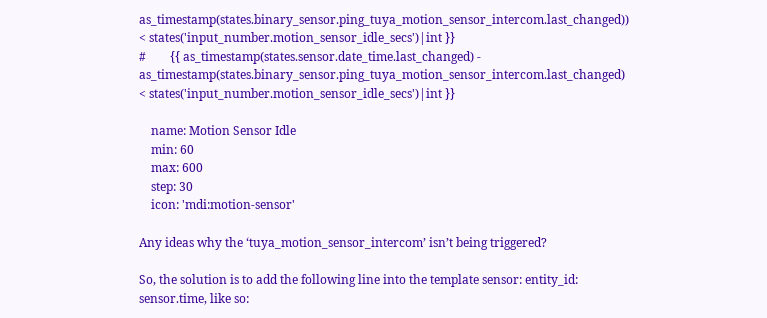as_timestamp(states.binary_sensor.ping_tuya_motion_sensor_intercom.last_changed)) < states('input_number.motion_sensor_idle_secs')|int }}
#        {{ as_timestamp(states.sensor.date_time.last_changed) - as_timestamp(states.binary_sensor.ping_tuya_motion_sensor_intercom.last_changed) < states('input_number.motion_sensor_idle_secs')|int }}

    name: Motion Sensor Idle
    min: 60
    max: 600
    step: 30
    icon: 'mdi:motion-sensor'

Any ideas why the ‘tuya_motion_sensor_intercom’ isn’t being triggered?

So, the solution is to add the following line into the template sensor: entity_id: sensor.time, like so: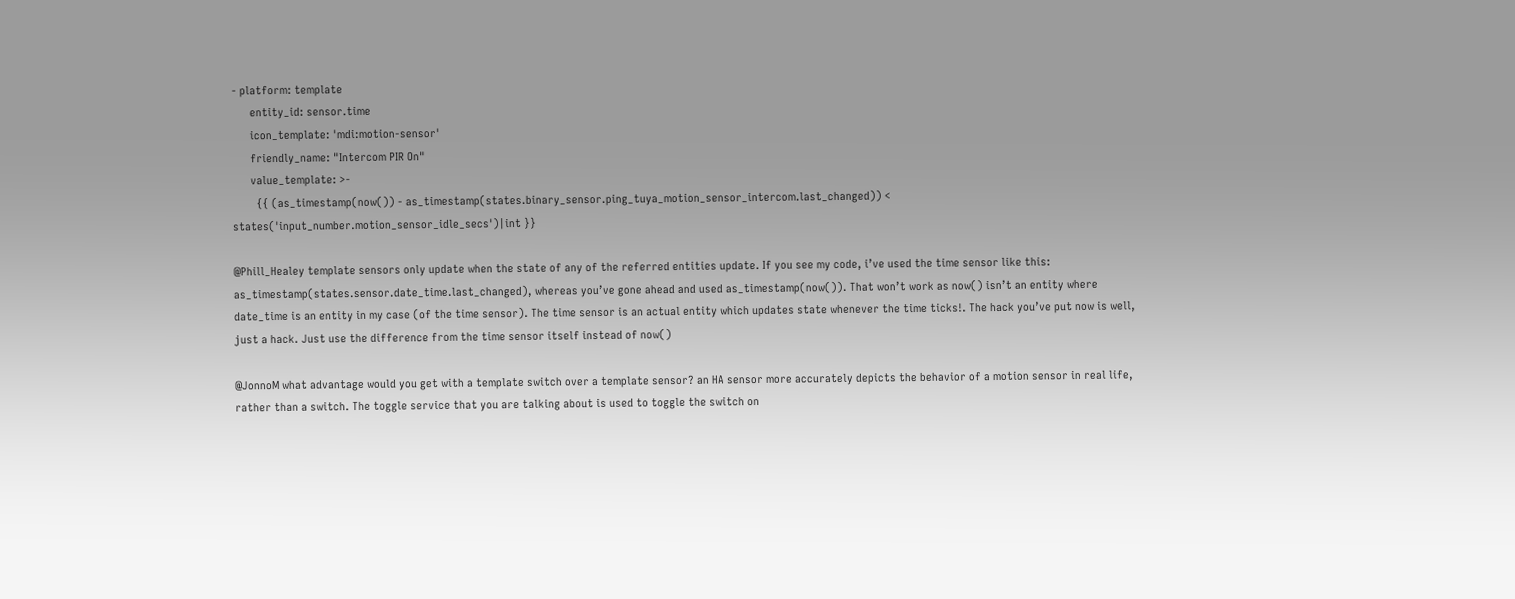- platform: template
      entity_id: sensor.time
      icon_template: 'mdi:motion-sensor'
      friendly_name: "Intercom PIR On"
      value_template: >-
        {{ (as_timestamp(now()) - as_timestamp(states.binary_sensor.ping_tuya_motion_sensor_intercom.last_changed)) < states('input_number.motion_sensor_idle_secs')|int }}

@Phill_Healey template sensors only update when the state of any of the referred entities update. If you see my code, i’ve used the time sensor like this: as_timestamp(states.sensor.date_time.last_changed), whereas you’ve gone ahead and used as_timestamp(now()). That won’t work as now() isn’t an entity where date_time is an entity in my case (of the time sensor). The time sensor is an actual entity which updates state whenever the time ticks!. The hack you’ve put now is well, just a hack. Just use the difference from the time sensor itself instead of now()

@JonnoM what advantage would you get with a template switch over a template sensor? an HA sensor more accurately depicts the behavior of a motion sensor in real life, rather than a switch. The toggle service that you are talking about is used to toggle the switch on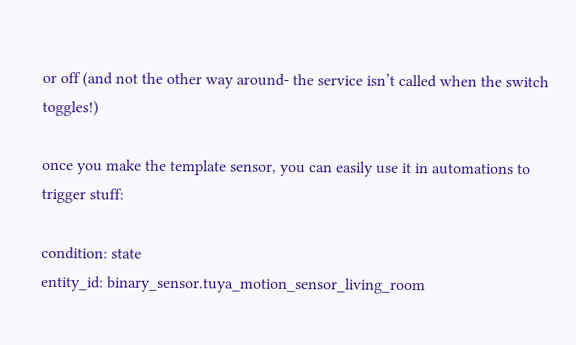or off (and not the other way around- the service isn’t called when the switch toggles!)

once you make the template sensor, you can easily use it in automations to trigger stuff:

condition: state
entity_id: binary_sensor.tuya_motion_sensor_living_room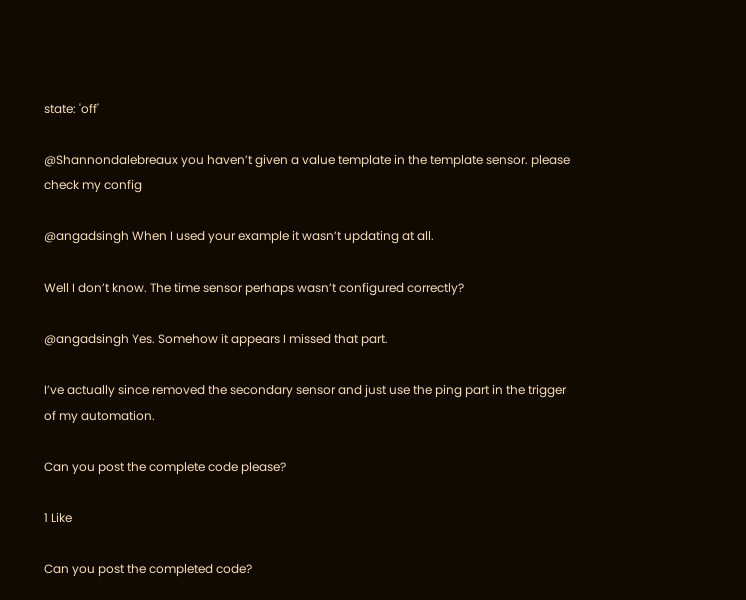state: 'off'

@Shannondalebreaux you haven’t given a value template in the template sensor. please check my config

@angadsingh When I used your example it wasn’t updating at all.

Well I don’t know. The time sensor perhaps wasn’t configured correctly?

@angadsingh Yes. Somehow it appears I missed that part.

I’ve actually since removed the secondary sensor and just use the ping part in the trigger of my automation.

Can you post the complete code please?

1 Like

Can you post the completed code?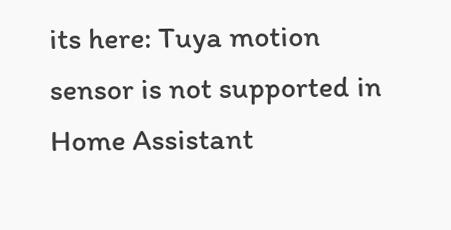its here: Tuya motion sensor is not supported in Home Assistant